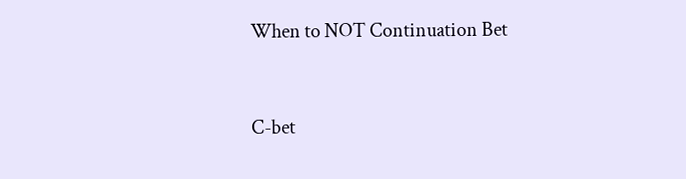When to NOT Continuation Bet


C-bet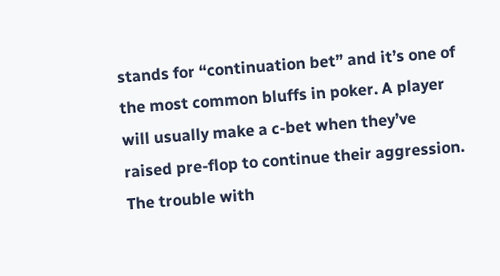stands for “continuation bet” and it’s one of the most common bluffs in poker. A player will usually make a c-bet when they’ve raised pre-flop to continue their aggression. The trouble with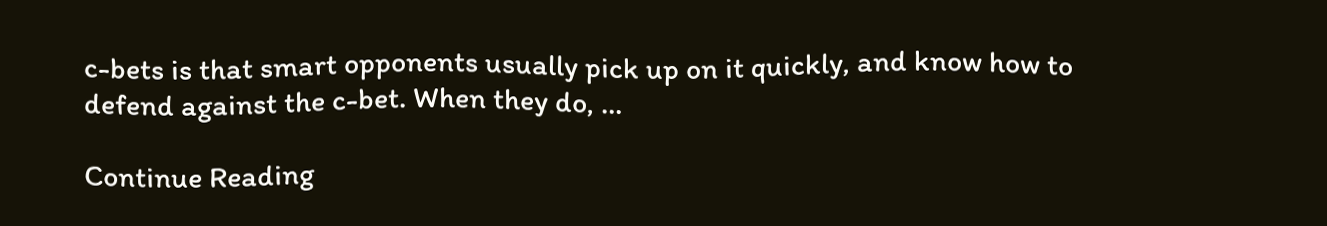c-bets is that smart opponents usually pick up on it quickly, and know how to defend against the c-bet. When they do, …

Continue Reading